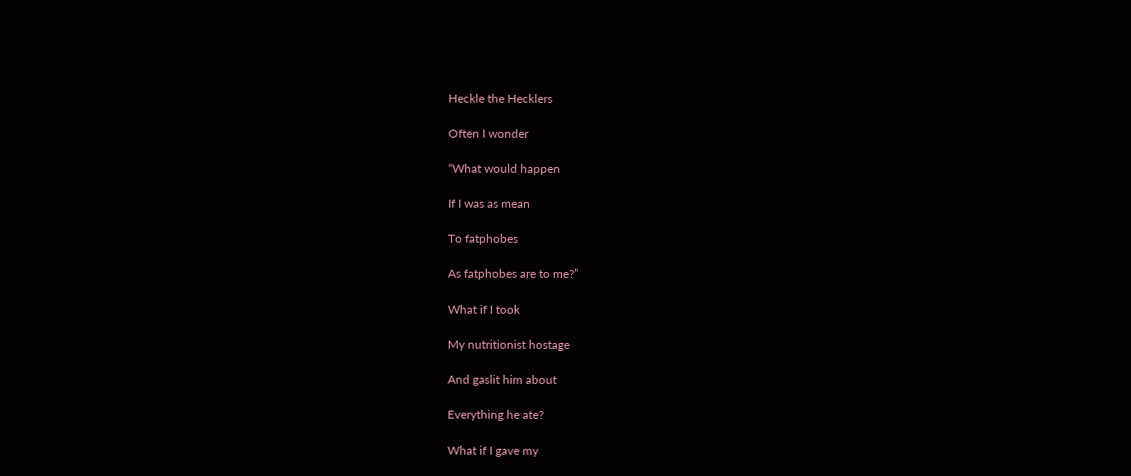Heckle the Hecklers

Often I wonder

“What would happen

If I was as mean

To fatphobes

As fatphobes are to me?”

What if I took

My nutritionist hostage

And gaslit him about

Everything he ate?

What if I gave my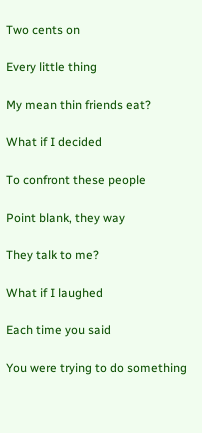Two cents on

Every little thing

My mean thin friends eat?

What if I decided

To confront these people

Point blank, they way

They talk to me?

What if I laughed

Each time you said

You were trying to do something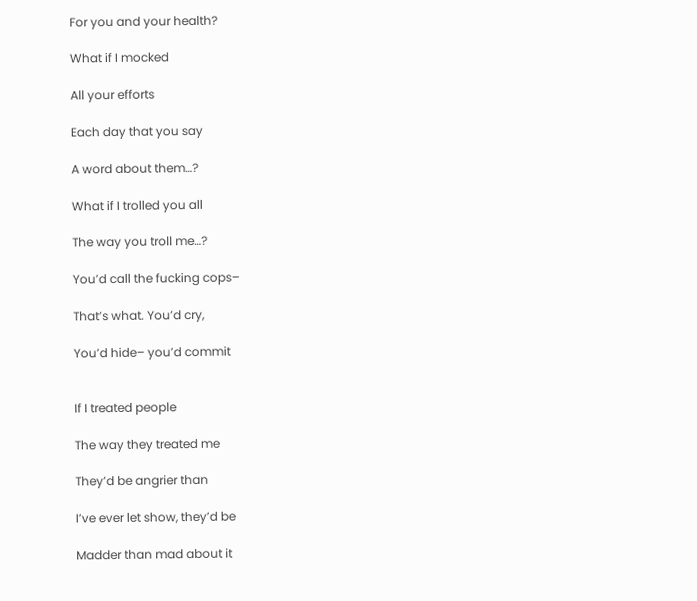For you and your health?

What if I mocked

All your efforts

Each day that you say

A word about them…?

What if I trolled you all

The way you troll me…?

You’d call the fucking cops–

That’s what. You’d cry,

You’d hide– you’d commit


If I treated people

The way they treated me

They’d be angrier than

I’ve ever let show, they’d be

Madder than mad about it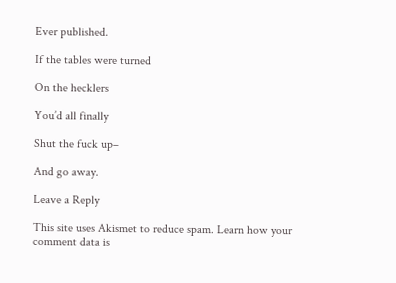Ever published.

If the tables were turned

On the hecklers

You’d all finally

Shut the fuck up–

And go away.

Leave a Reply

This site uses Akismet to reduce spam. Learn how your comment data is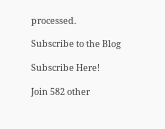processed.

Subscribe to the Blog

Subscribe Here!

Join 582 other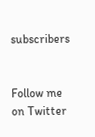subscribers


Follow me on Twitter